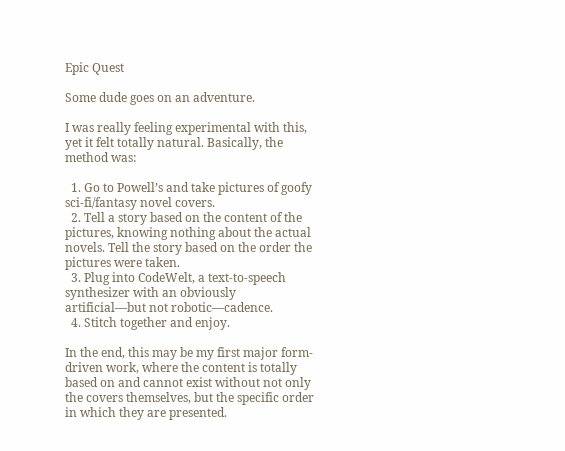Epic Quest

Some dude goes on an adventure.

I was really feeling experimental with this, yet it felt totally natural. Basically, the method was:

  1. Go to Powell’s and take pictures of goofy sci-fi/fantasy novel covers.
  2. Tell a story based on the content of the pictures, knowing nothing about the actual novels. Tell the story based on the order the pictures were taken.
  3. Plug into CodeWelt, a text-to-speech synthesizer with an obviously artificial—but not robotic—cadence.
  4. Stitch together and enjoy.

In the end, this may be my first major form-driven work, where the content is totally based on and cannot exist without not only the covers themselves, but the specific order in which they are presented.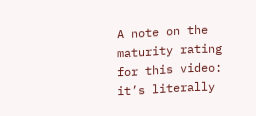A note on the maturity rating for this video: it’s literally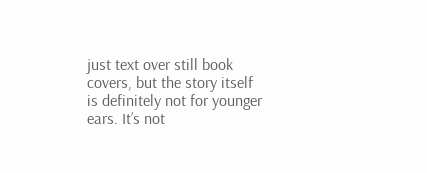just text over still book covers, but the story itself is definitely not for younger ears. It’s not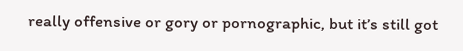really offensive or gory or pornographic, but it’s still got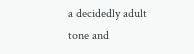a decidedly adult tone and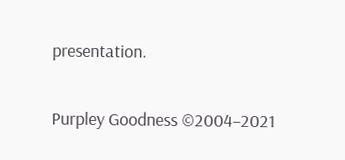presentation.

Purpley Goodness ©2004–2021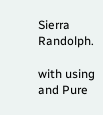Sierra Randolph.

with using and Pure